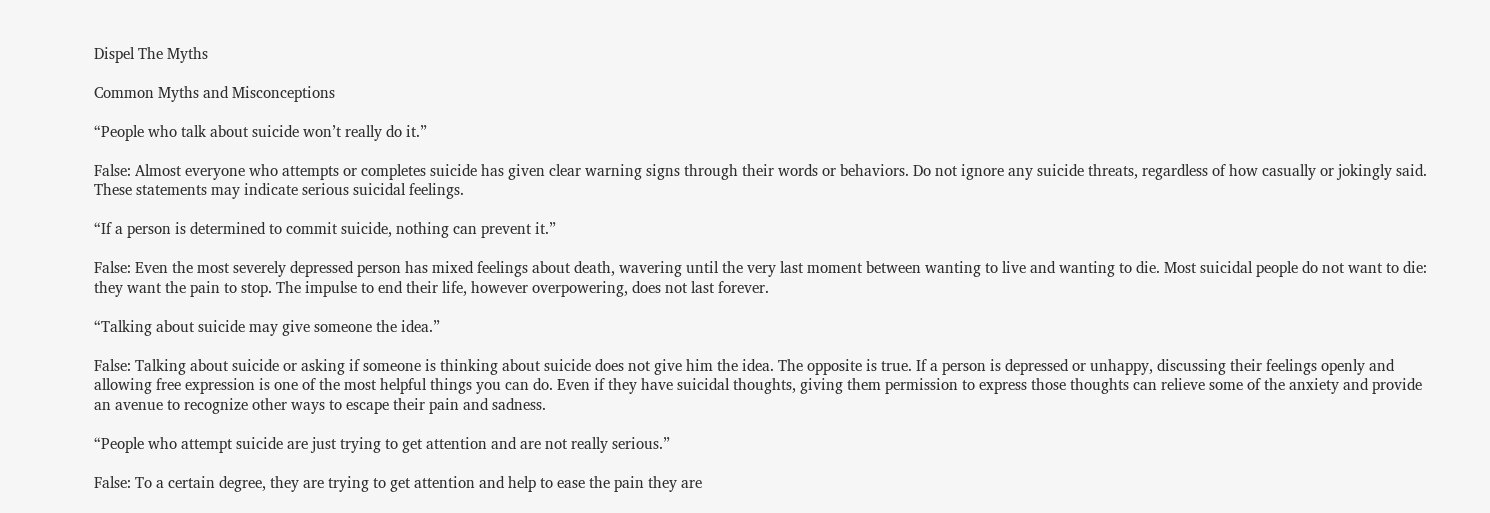Dispel The Myths

Common Myths and Misconceptions

“People who talk about suicide won’t really do it.”

False: Almost everyone who attempts or completes suicide has given clear warning signs through their words or behaviors. Do not ignore any suicide threats, regardless of how casually or jokingly said. These statements may indicate serious suicidal feelings.

“If a person is determined to commit suicide, nothing can prevent it.”

False: Even the most severely depressed person has mixed feelings about death, wavering until the very last moment between wanting to live and wanting to die. Most suicidal people do not want to die: they want the pain to stop. The impulse to end their life, however overpowering, does not last forever.

“Talking about suicide may give someone the idea.”

False: Talking about suicide or asking if someone is thinking about suicide does not give him the idea. The opposite is true. If a person is depressed or unhappy, discussing their feelings openly and allowing free expression is one of the most helpful things you can do. Even if they have suicidal thoughts, giving them permission to express those thoughts can relieve some of the anxiety and provide an avenue to recognize other ways to escape their pain and sadness.

“People who attempt suicide are just trying to get attention and are not really serious.”

False: To a certain degree, they are trying to get attention and help to ease the pain they are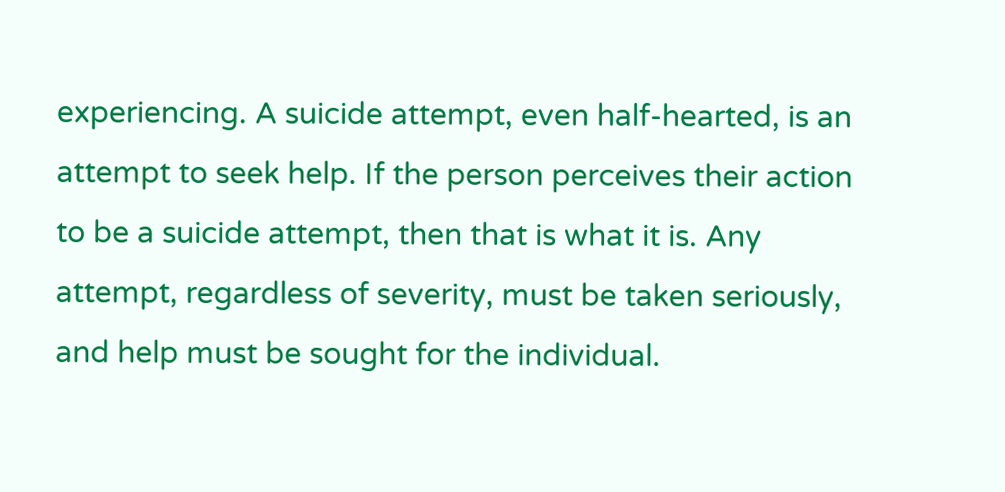experiencing. A suicide attempt, even half-hearted, is an attempt to seek help. If the person perceives their action to be a suicide attempt, then that is what it is. Any attempt, regardless of severity, must be taken seriously, and help must be sought for the individual.